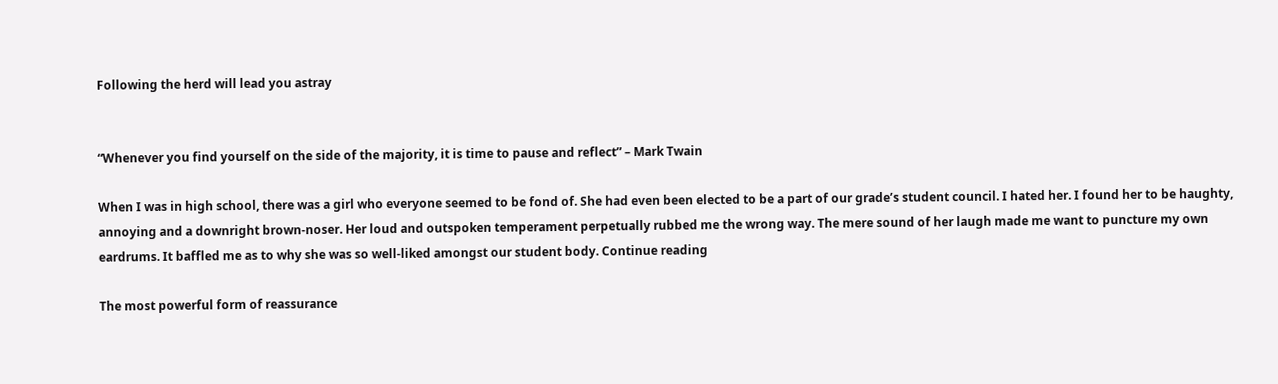Following the herd will lead you astray


“Whenever you find yourself on the side of the majority, it is time to pause and reflect” – Mark Twain

When I was in high school, there was a girl who everyone seemed to be fond of. She had even been elected to be a part of our grade’s student council. I hated her. I found her to be haughty, annoying and a downright brown-noser. Her loud and outspoken temperament perpetually rubbed me the wrong way. The mere sound of her laugh made me want to puncture my own eardrums. It baffled me as to why she was so well-liked amongst our student body. Continue reading

The most powerful form of reassurance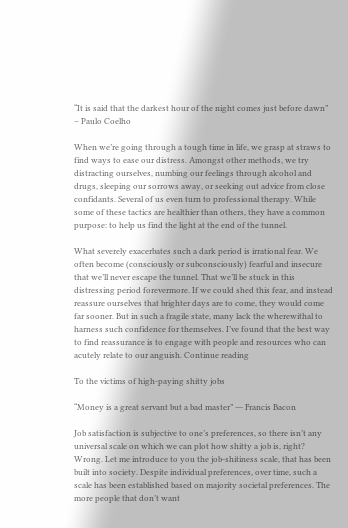“It is said that the darkest hour of the night comes just before dawn” – Paulo Coelho

When we’re going through a tough time in life, we grasp at straws to find ways to ease our distress. Amongst other methods, we try distracting ourselves, numbing our feelings through alcohol and drugs, sleeping our sorrows away, or seeking out advice from close confidants. Several of us even turn to professional therapy. While some of these tactics are healthier than others, they have a common purpose: to help us find the light at the end of the tunnel.

What severely exacerbates such a dark period is irrational fear. We often become (consciously or subconsciously) fearful and insecure that we’ll never escape the tunnel. That we’ll be stuck in this distressing period forevermore. If we could shed this fear, and instead reassure ourselves that brighter days are to come, they would come far sooner. But in such a fragile state, many lack the wherewithal to harness such confidence for themselves. I’ve found that the best way to find reassurance is to engage with people and resources who can acutely relate to our anguish. Continue reading

To the victims of high-paying shitty jobs

“Money is a great servant but a bad master” ― Francis Bacon

Job satisfaction is subjective to one’s preferences, so there isn’t any universal scale on which we can plot how shitty a job is, right? Wrong. Let me introduce to you the job-shitiness scale, that has been built into society. Despite individual preferences, over time, such a scale has been established based on majority societal preferences. The more people that don’t want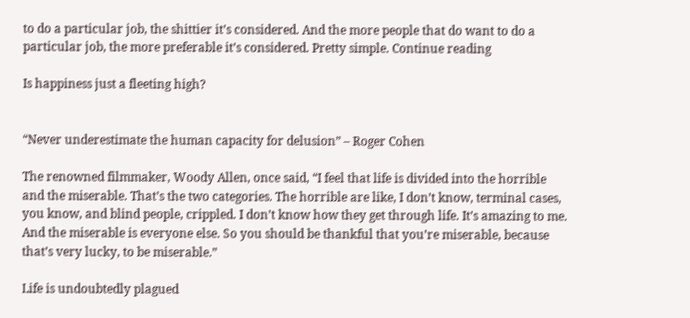to do a particular job, the shittier it’s considered. And the more people that do want to do a particular job, the more preferable it’s considered. Pretty simple. Continue reading

Is happiness just a fleeting high?


“Never underestimate the human capacity for delusion” – Roger Cohen

The renowned filmmaker, Woody Allen, once said, “I feel that life is divided into the horrible and the miserable. That’s the two categories. The horrible are like, I don’t know, terminal cases, you know, and blind people, crippled. I don’t know how they get through life. It’s amazing to me. And the miserable is everyone else. So you should be thankful that you’re miserable, because that’s very lucky, to be miserable.”

Life is undoubtedly plagued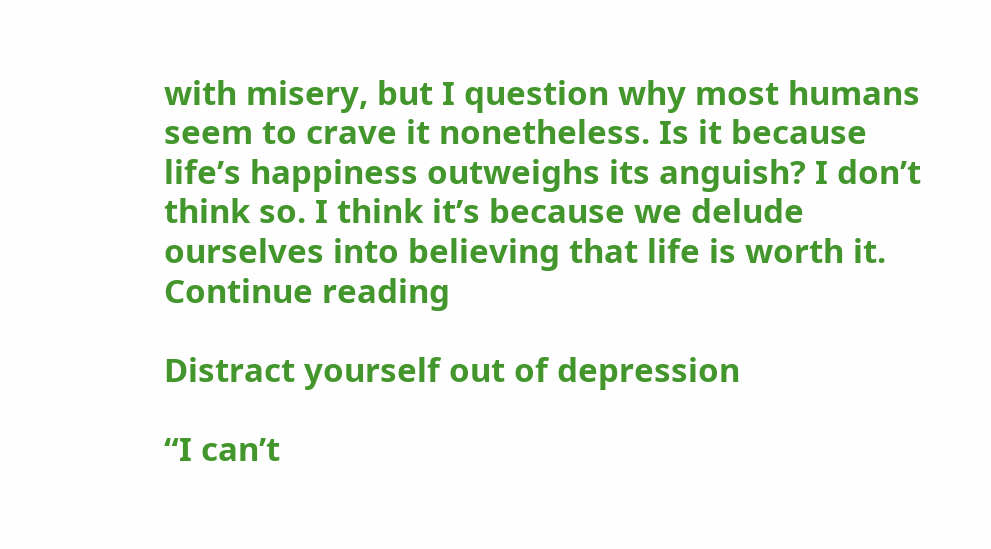with misery, but I question why most humans seem to crave it nonetheless. Is it because life’s happiness outweighs its anguish? I don’t think so. I think it’s because we delude ourselves into believing that life is worth it. Continue reading

Distract yourself out of depression

“I can’t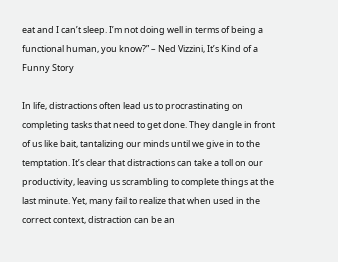eat and I can’t sleep. I’m not doing well in terms of being a functional human, you know?” – Ned Vizzini, It’s Kind of a Funny Story

In life, distractions often lead us to procrastinating on completing tasks that need to get done. They dangle in front of us like bait, tantalizing our minds until we give in to the temptation. It’s clear that distractions can take a toll on our productivity, leaving us scrambling to complete things at the last minute. Yet, many fail to realize that when used in the correct context, distraction can be an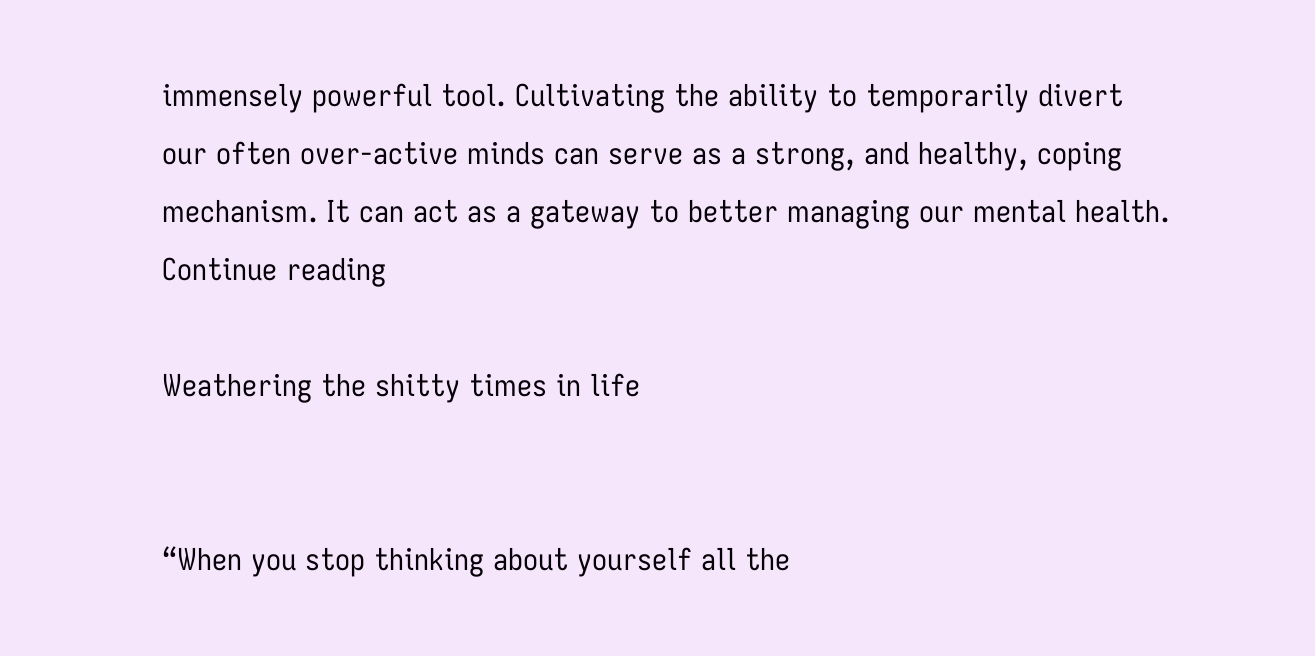immensely powerful tool. Cultivating the ability to temporarily divert our often over-active minds can serve as a strong, and healthy, coping mechanism. It can act as a gateway to better managing our mental health. Continue reading

Weathering the shitty times in life


“When you stop thinking about yourself all the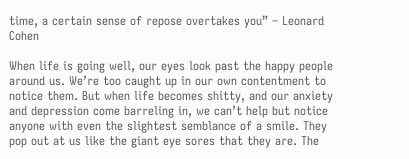time, a certain sense of repose overtakes you” – Leonard Cohen

When life is going well, our eyes look past the happy people around us. We’re too caught up in our own contentment to notice them. But when life becomes shitty, and our anxiety and depression come barreling in, we can’t help but notice anyone with even the slightest semblance of a smile. They pop out at us like the giant eye sores that they are. The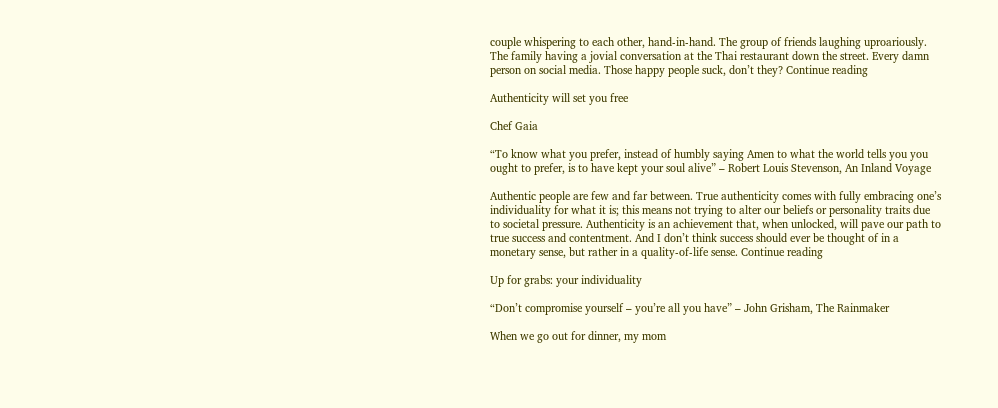couple whispering to each other, hand-in-hand. The group of friends laughing uproariously. The family having a jovial conversation at the Thai restaurant down the street. Every damn person on social media. Those happy people suck, don’t they? Continue reading

Authenticity will set you free

Chef Gaia

“To know what you prefer, instead of humbly saying Amen to what the world tells you you ought to prefer, is to have kept your soul alive” – Robert Louis Stevenson, An Inland Voyage

Authentic people are few and far between. True authenticity comes with fully embracing one’s individuality for what it is; this means not trying to alter our beliefs or personality traits due to societal pressure. Authenticity is an achievement that, when unlocked, will pave our path to true success and contentment. And I don’t think success should ever be thought of in a monetary sense, but rather in a quality-of-life sense. Continue reading

Up for grabs: your individuality

“Don’t compromise yourself – you’re all you have” – John Grisham, The Rainmaker

When we go out for dinner, my mom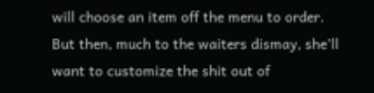will choose an item off the menu to order. But then, much to the waiters dismay, she’ll want to customize the shit out of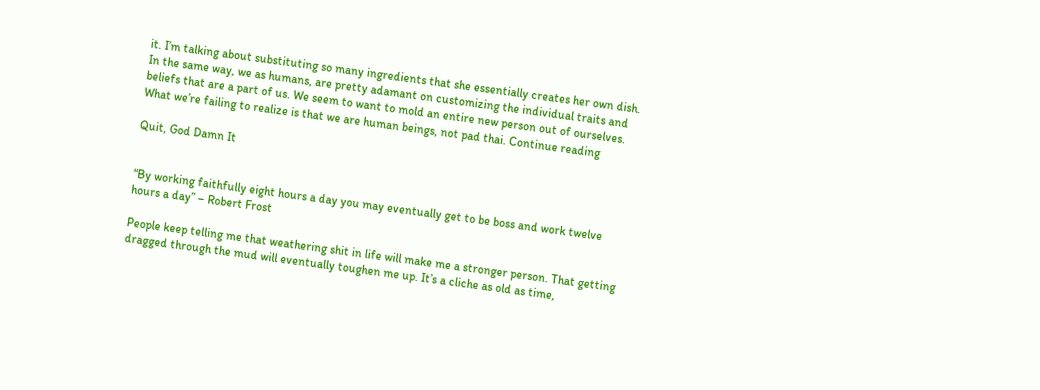it. I’m talking about substituting so many ingredients that she essentially creates her own dish. In the same way, we as humans, are pretty adamant on customizing the individual traits and beliefs that are a part of us. We seem to want to mold an entire new person out of ourselves. What we’re failing to realize is that we are human beings, not pad thai. Continue reading

Quit, God Damn It


“By working faithfully eight hours a day you may eventually get to be boss and work twelve hours a day” – Robert Frost

People keep telling me that weathering shit in life will make me a stronger person. That getting dragged through the mud will eventually toughen me up. It’s a cliche as old as time,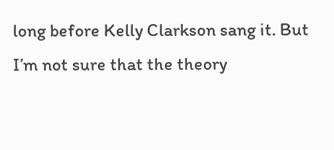long before Kelly Clarkson sang it. But I’m not sure that the theory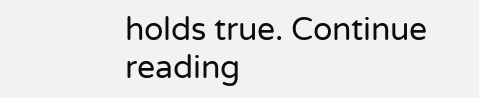holds true. Continue reading